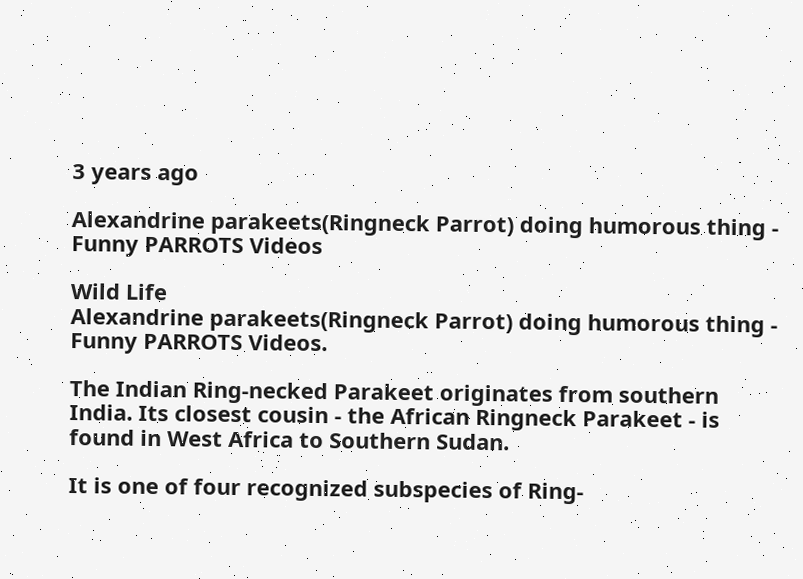3 years ago

Alexandrine parakeets(Ringneck Parrot) doing humorous thing - Funny PARROTS Videos

Wild Life
Alexandrine parakeets(Ringneck Parrot) doing humorous thing - Funny PARROTS Videos.

The Indian Ring-necked Parakeet originates from southern India. Its closest cousin - the African Ringneck Parakeet - is found in West Africa to Southern Sudan.

It is one of four recognized subspecies of Ring-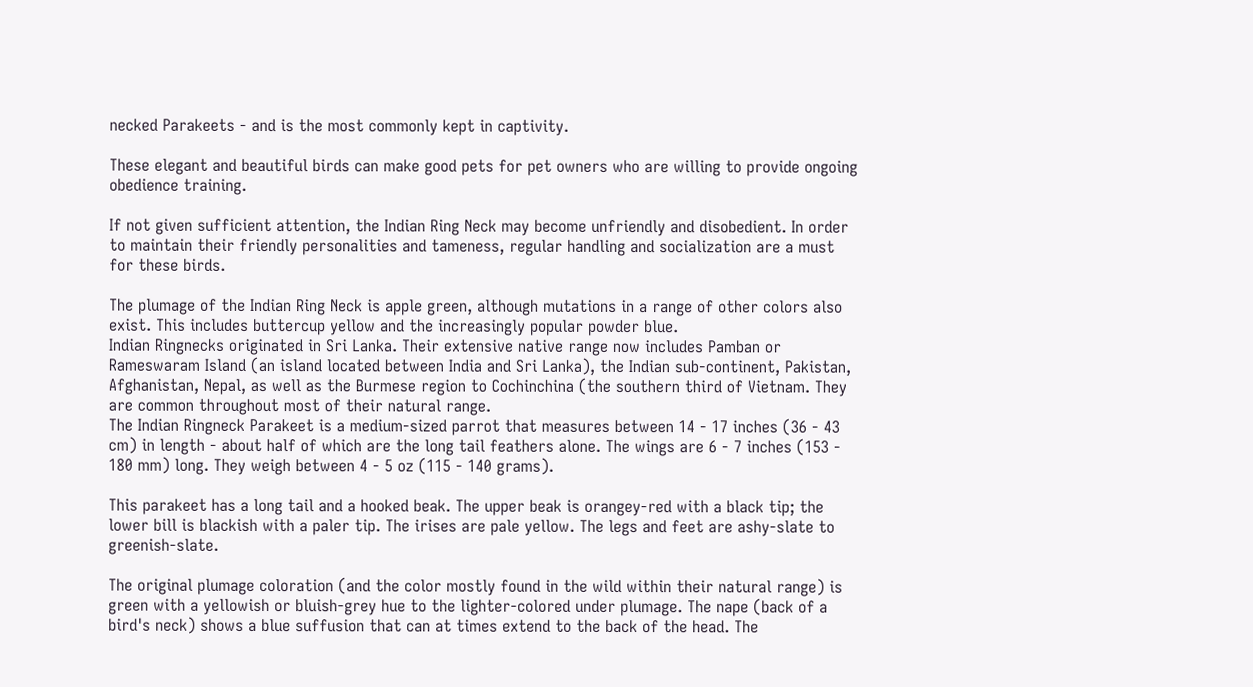necked Parakeets - and is the most commonly kept in captivity.

These elegant and beautiful birds can make good pets for pet owners who are willing to provide ongoing obedience training.

If not given sufficient attention, the Indian Ring Neck may become unfriendly and disobedient. In order to maintain their friendly personalities and tameness, regular handling and socialization are a must for these birds.

The plumage of the Indian Ring Neck is apple green, although mutations in a range of other colors also exist. This includes buttercup yellow and the increasingly popular powder blue.
Indian Ringnecks originated in Sri Lanka. Their extensive native range now includes Pamban or Rameswaram Island (an island located between India and Sri Lanka), the Indian sub-continent, Pakistan, Afghanistan, Nepal, as well as the Burmese region to Cochinchina (the southern third of Vietnam. They are common throughout most of their natural range.
The Indian Ringneck Parakeet is a medium-sized parrot that measures between 14 - 17 inches (36 - 43 cm) in length - about half of which are the long tail feathers alone. The wings are 6 - 7 inches (153 - 180 mm) long. They weigh between 4 - 5 oz (115 - 140 grams).

This parakeet has a long tail and a hooked beak. The upper beak is orangey-red with a black tip; the lower bill is blackish with a paler tip. The irises are pale yellow. The legs and feet are ashy-slate to greenish-slate.

The original plumage coloration (and the color mostly found in the wild within their natural range) is green with a yellowish or bluish-grey hue to the lighter-colored under plumage. The nape (back of a bird's neck) shows a blue suffusion that can at times extend to the back of the head. The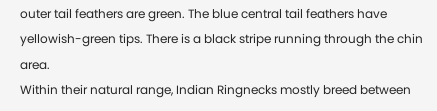outer tail feathers are green. The blue central tail feathers have yellowish-green tips. There is a black stripe running through the chin area.
Within their natural range, Indian Ringnecks mostly breed between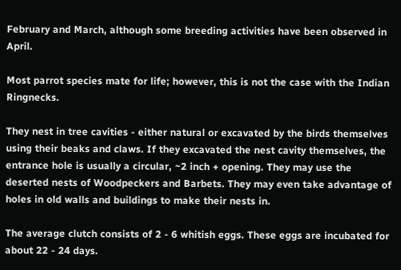February and March, although some breeding activities have been observed in April.

Most parrot species mate for life; however, this is not the case with the Indian Ringnecks.

They nest in tree cavities - either natural or excavated by the birds themselves using their beaks and claws. If they excavated the nest cavity themselves, the entrance hole is usually a circular, ~2 inch + opening. They may use the deserted nests of Woodpeckers and Barbets. They may even take advantage of holes in old walls and buildings to make their nests in.

The average clutch consists of 2 - 6 whitish eggs. These eggs are incubated for about 22 - 24 days.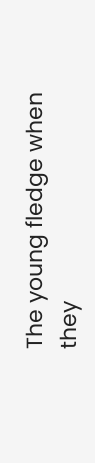The young fledge when they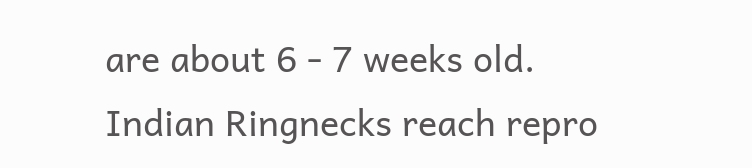are about 6 - 7 weeks old.
Indian Ringnecks reach repro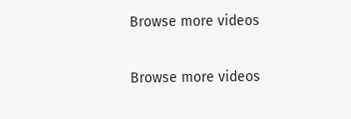Browse more videos

Browse more videos